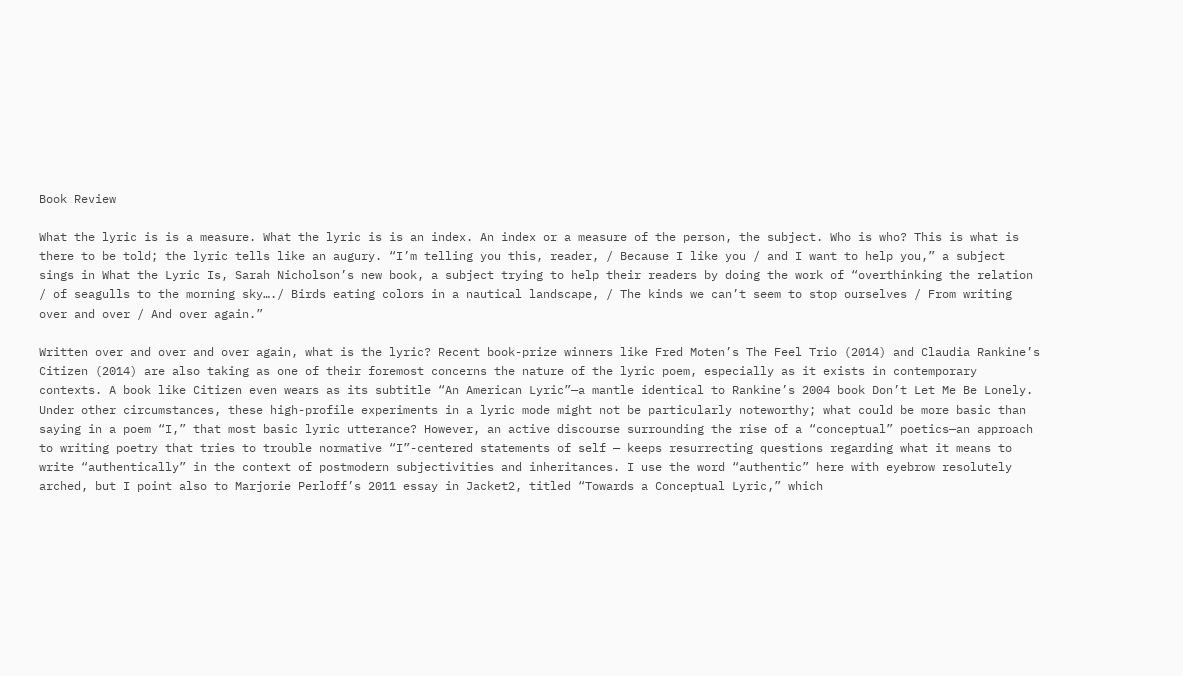Book Review

What the lyric is is a measure. What the lyric is is an index. An index or a measure of the person, the subject. Who is who? This is what is there to be told; the lyric tells like an augury. “I’m telling you this, reader, / Because I like you / and I want to help you,” a subject sings in What the Lyric Is, Sarah Nicholson’s new book, a subject trying to help their readers by doing the work of “overthinking the relation / of seagulls to the morning sky…./ Birds eating colors in a nautical landscape, / The kinds we can’t seem to stop ourselves / From writing over and over / And over again.”

Written over and over and over again, what is the lyric? Recent book-prize winners like Fred Moten’s The Feel Trio (2014) and Claudia Rankine’s Citizen (2014) are also taking as one of their foremost concerns the nature of the lyric poem, especially as it exists in contemporary contexts. A book like Citizen even wears as its subtitle “An American Lyric”—a mantle identical to Rankine’s 2004 book Don’t Let Me Be Lonely. Under other circumstances, these high-profile experiments in a lyric mode might not be particularly noteworthy; what could be more basic than saying in a poem “I,” that most basic lyric utterance? However, an active discourse surrounding the rise of a “conceptual” poetics—an approach to writing poetry that tries to trouble normative “I”-centered statements of self — keeps resurrecting questions regarding what it means to write “authentically” in the context of postmodern subjectivities and inheritances. I use the word “authentic” here with eyebrow resolutely arched, but I point also to Marjorie Perloff’s 2011 essay in Jacket2, titled “Towards a Conceptual Lyric,” which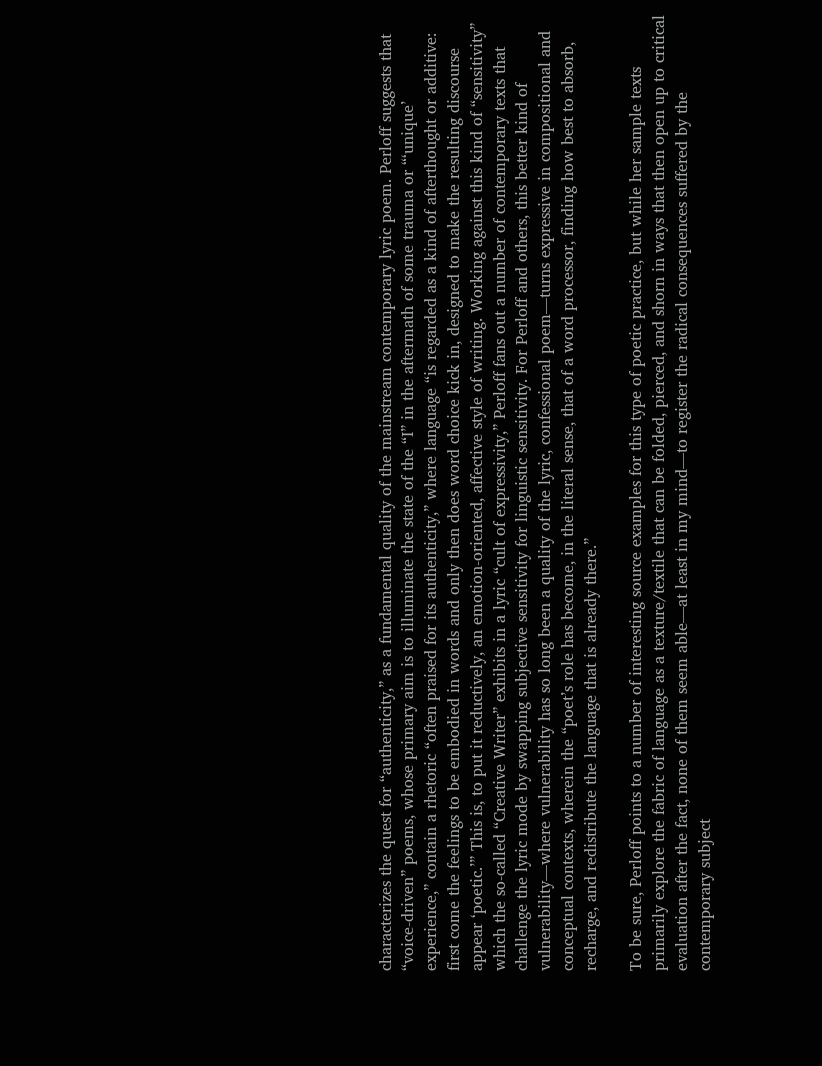characterizes the quest for “authenticity,” as a fundamental quality of the mainstream contemporary lyric poem. Perloff suggests that “voice-driven” poems, whose primary aim is to illuminate the state of the “I” in the aftermath of some trauma or “‘unique’ experience,” contain a rhetoric “often praised for its authenticity,” where language “is regarded as a kind of afterthought or additive: first come the feelings to be embodied in words and only then does word choice kick in, designed to make the resulting discourse appear ‘poetic.’” This is, to put it reductively, an emotion-oriented, affective style of writing. Working against this kind of “sensitivity” which the so-called “Creative Writer” exhibits in a lyric “cult of expressivity,” Perloff fans out a number of contemporary texts that challenge the lyric mode by swapping subjective sensitivity for linguistic sensitivity. For Perloff and others, this better kind of vulnerability—where vulnerability has so long been a quality of the lyric, confessional poem—turns expressive in compositional and conceptual contexts, wherein the “poet’s role has become, in the literal sense, that of a word processor, finding how best to absorb, recharge, and redistribute the language that is already there.”

To be sure, Perloff points to a number of interesting source examples for this type of poetic practice, but while her sample texts primarily explore the fabric of language as a texture/textile that can be folded, pierced, and shorn in ways that then open up to critical evaluation after the fact, none of them seem able—at least in my mind—to register the radical consequences suffered by the contemporary subject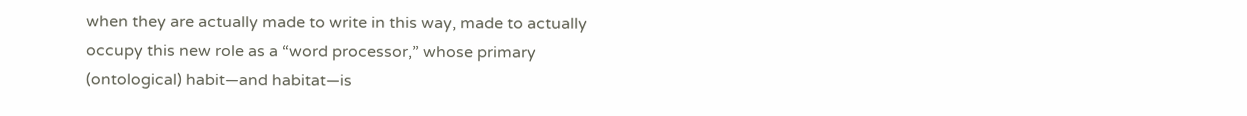when they are actually made to write in this way, made to actually occupy this new role as a “word processor,” whose primary (ontological) habit—and habitat—is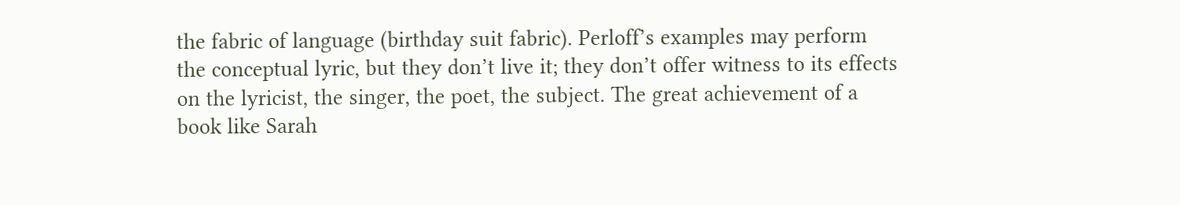the fabric of language (birthday suit fabric). Perloff’s examples may perform the conceptual lyric, but they don’t live it; they don’t offer witness to its effects on the lyricist, the singer, the poet, the subject. The great achievement of a book like Sarah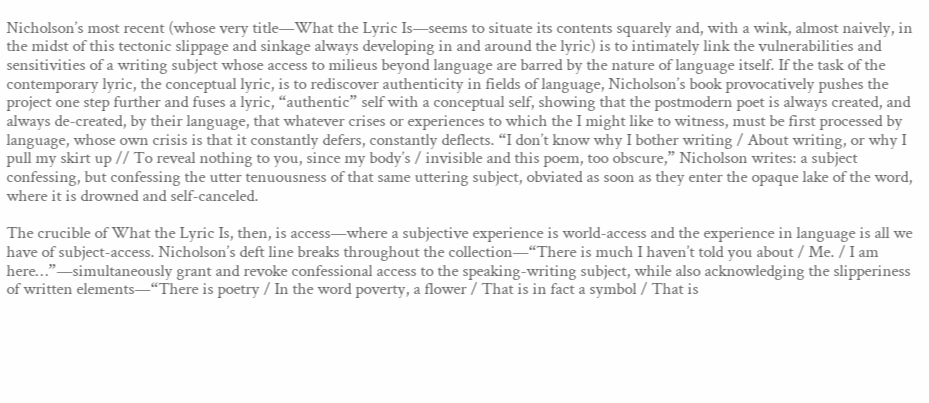Nicholson’s most recent (whose very title—What the Lyric Is—seems to situate its contents squarely and, with a wink, almost naively, in the midst of this tectonic slippage and sinkage always developing in and around the lyric) is to intimately link the vulnerabilities and sensitivities of a writing subject whose access to milieus beyond language are barred by the nature of language itself. If the task of the contemporary lyric, the conceptual lyric, is to rediscover authenticity in fields of language, Nicholson’s book provocatively pushes the project one step further and fuses a lyric, “authentic” self with a conceptual self, showing that the postmodern poet is always created, and always de-created, by their language, that whatever crises or experiences to which the I might like to witness, must be first processed by language, whose own crisis is that it constantly defers, constantly deflects. “I don’t know why I bother writing / About writing, or why I pull my skirt up // To reveal nothing to you, since my body’s / invisible and this poem, too obscure,” Nicholson writes: a subject confessing, but confessing the utter tenuousness of that same uttering subject, obviated as soon as they enter the opaque lake of the word, where it is drowned and self-canceled.

The crucible of What the Lyric Is, then, is access—where a subjective experience is world-access and the experience in language is all we have of subject-access. Nicholson’s deft line breaks throughout the collection—“There is much I haven’t told you about / Me. / I am here…”—simultaneously grant and revoke confessional access to the speaking-writing subject, while also acknowledging the slipperiness of written elements—“There is poetry / In the word poverty, a flower / That is in fact a symbol / That is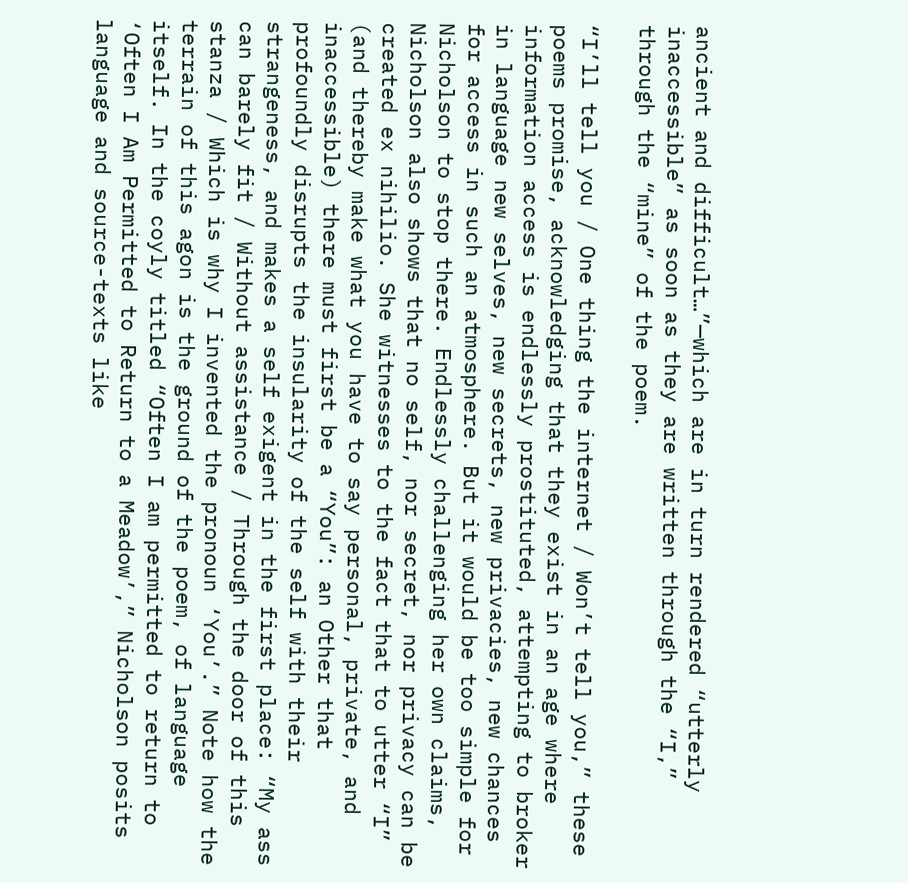ancient and difficult…”—which are in turn rendered “utterly inaccessible” as soon as they are written through the “I,” through the “mine” of the poem.

“I’ll tell you / One thing the internet / Won’t tell you,” these poems promise, acknowledging that they exist in an age where information access is endlessly prostituted, attempting to broker in language new selves, new secrets, new privacies, new chances for access in such an atmosphere. But it would be too simple for Nicholson to stop there. Endlessly challenging her own claims, Nicholson also shows that no self, nor secret, nor privacy can be created ex nihilio. She witnesses to the fact that to utter “I” (and thereby make what you have to say personal, private, and inaccessible) there must first be a “You”: an Other that profoundly disrupts the insularity of the self with their strangeness, and makes a self exigent in the first place: “My ass can barely fit / Without assistance / Through the door of this stanza / Which is why I invented the pronoun ‘You’.” Note how the terrain of this agon is the ground of the poem, of language itself. In the coyly titled “Often I am permitted to return to ‘Often I Am Permitted to Return to a Meadow’,” Nicholson posits language and source-texts like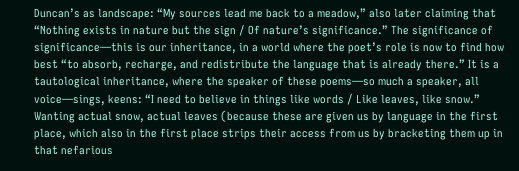Duncan’s as landscape: “My sources lead me back to a meadow,” also later claiming that “Nothing exists in nature but the sign / Of nature’s significance.” The significance of significance—this is our inheritance, in a world where the poet’s role is now to find how best “to absorb, recharge, and redistribute the language that is already there.” It is a tautological inheritance, where the speaker of these poems—so much a speaker, all voice—sings, keens: “I need to believe in things like words / Like leaves, like snow.” Wanting actual snow, actual leaves (because these are given us by language in the first place, which also in the first place strips their access from us by bracketing them up in that nefarious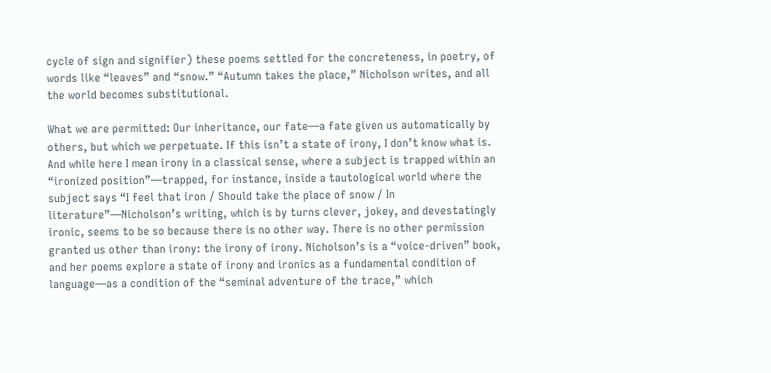cycle of sign and signifier) these poems settled for the concreteness, in poetry, of words like “leaves” and “snow.” “Autumn takes the place,” Nicholson writes, and all the world becomes substitutional.

What we are permitted: Our inheritance, our fate—a fate given us automatically by others, but which we perpetuate. If this isn’t a state of irony, I don’t know what is. And while here I mean irony in a classical sense, where a subject is trapped within an “ironized position”—trapped, for instance, inside a tautological world where the subject says “I feel that iron / Should take the place of snow / In literature”—Nicholson’s writing, which is by turns clever, jokey, and devestatingly ironic, seems to be so because there is no other way. There is no other permission granted us other than irony: the irony of irony. Nicholson’s is a “voice-driven” book, and her poems explore a state of irony and ironics as a fundamental condition of language—as a condition of the “seminal adventure of the trace,” which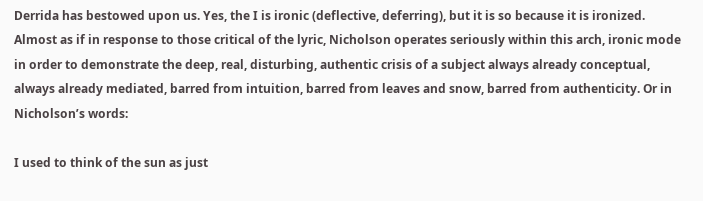Derrida has bestowed upon us. Yes, the I is ironic (deflective, deferring), but it is so because it is ironized. Almost as if in response to those critical of the lyric, Nicholson operates seriously within this arch, ironic mode in order to demonstrate the deep, real, disturbing, authentic crisis of a subject always already conceptual, always already mediated, barred from intuition, barred from leaves and snow, barred from authenticity. Or in Nicholson’s words:

I used to think of the sun as just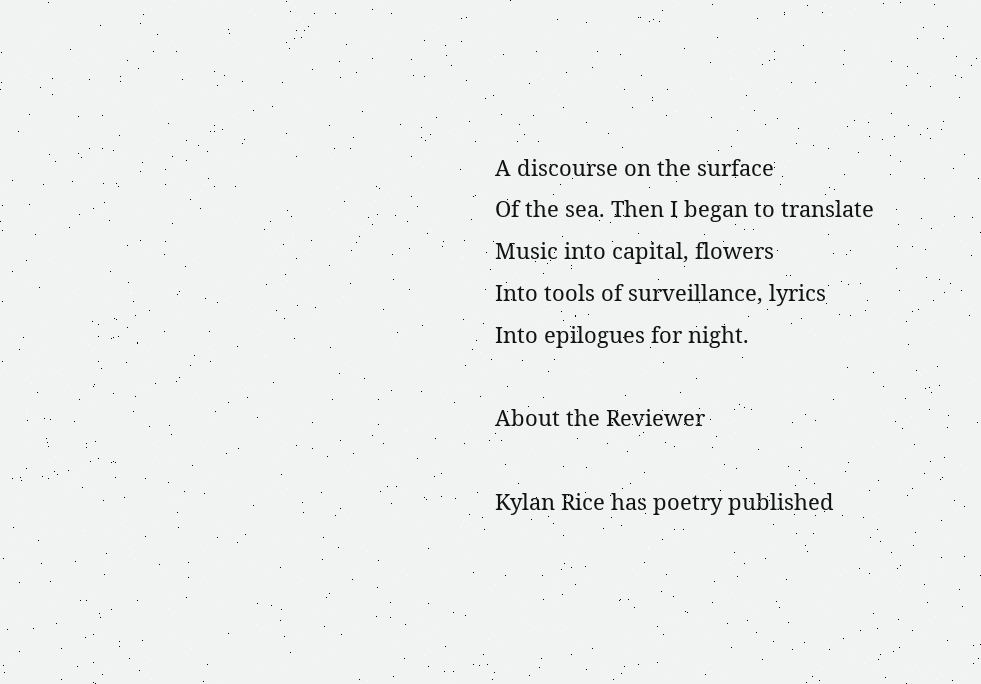A discourse on the surface
Of the sea. Then I began to translate
Music into capital, flowers
Into tools of surveillance, lyrics
Into epilogues for night.

About the Reviewer

Kylan Rice has poetry published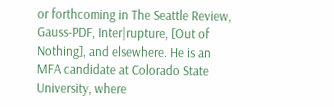or forthcoming in The Seattle Review, Gauss-PDF, Inter|rupture, [Out of Nothing], and elsewhere. He is an MFA candidate at Colorado State University, where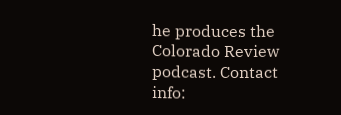he produces the Colorado Review podcast. Contact info: